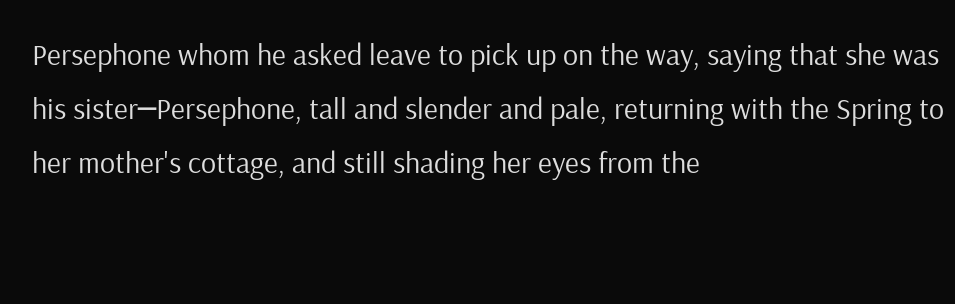Persephone whom he asked leave to pick up on the way, saying that she was his sister─Persephone, tall and slender and pale, returning with the Spring to her mother's cottage, and still shading her eyes from the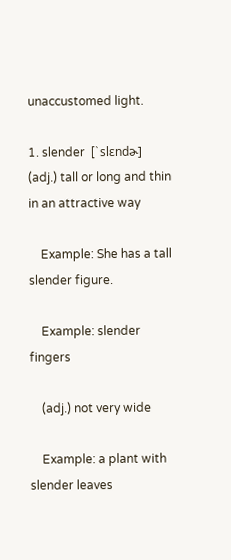unaccustomed light.

1. slender  [ˋslɛndɚ] (adj.) tall or long and thin in an attractive way

    Example: She has a tall slender figure.

    Example: slender fingers

    (adj.) not very wide

    Example: a plant with slender leaves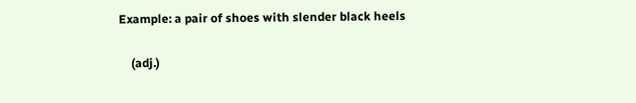Example: a pair of shoes with slender black heels

    (adj.)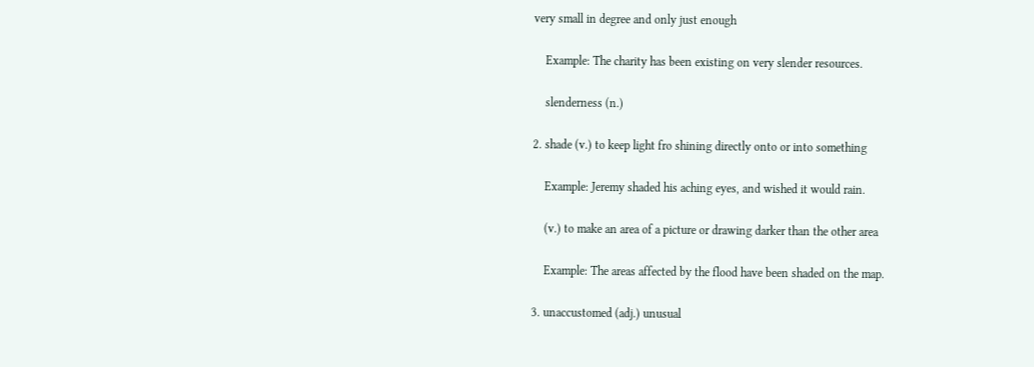very small in degree and only just enough

    Example: The charity has been existing on very slender resources.

    slenderness (n.)

2. shade (v.) to keep light fro shining directly onto or into something

    Example: Jeremy shaded his aching eyes, and wished it would rain.

    (v.) to make an area of a picture or drawing darker than the other area

    Example: The areas affected by the flood have been shaded on the map.

3. unaccustomed (adj.) unusual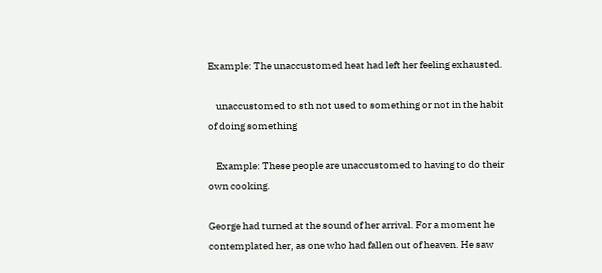Example: The unaccustomed heat had left her feeling exhausted.

    unaccustomed to sth not used to something or not in the habit of doing something

    Example: These people are unaccustomed to having to do their own cooking.

George had turned at the sound of her arrival. For a moment he contemplated her, as one who had fallen out of heaven. He saw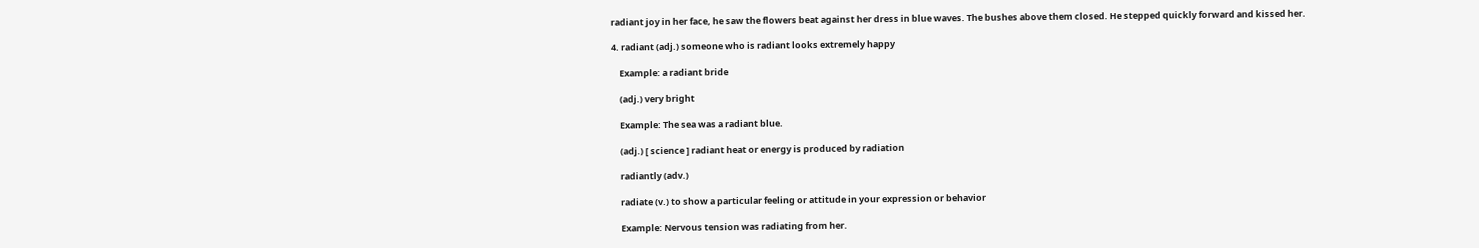radiant joy in her face, he saw the flowers beat against her dress in blue waves. The bushes above them closed. He stepped quickly forward and kissed her.

4. radiant (adj.) someone who is radiant looks extremely happy

    Example: a radiant bride

    (adj.) very bright

    Example: The sea was a radiant blue.

    (adj.) [ science ] radiant heat or energy is produced by radiation

    radiantly (adv.)

    radiate (v.) to show a particular feeling or attitude in your expression or behavior

    Example: Nervous tension was radiating from her.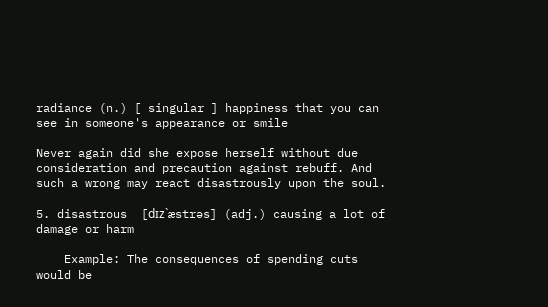radiance (n.) [ singular ] happiness that you can see in someone's appearance or smile

Never again did she expose herself without due consideration and precaution against rebuff. And such a wrong may react disastrously upon the soul.

5. disastrous  [dɪzˋæstrəs] (adj.) causing a lot of damage or harm

    Example: The consequences of spending cuts would be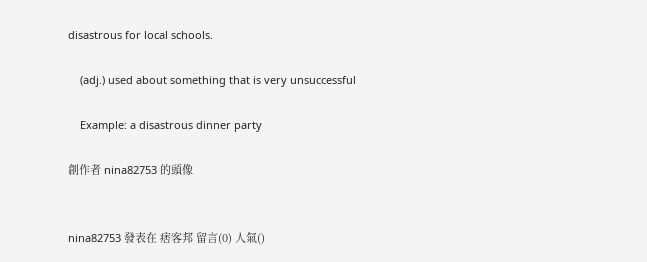disastrous for local schools.

    (adj.) used about something that is very unsuccessful

    Example: a disastrous dinner party

創作者 nina82753 的頭像


nina82753 發表在 痞客邦 留言(0) 人氣()